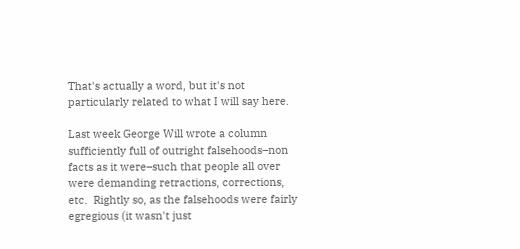That's actually a word, but it's not particularly related to what I will say here.

Last week George Will wrote a column sufficiently full of outright falsehoods–non facts as it were–such that people all over were demanding retractions, corrections, etc.  Rightly so, as the falsehoods were fairly egregious (it wasn't just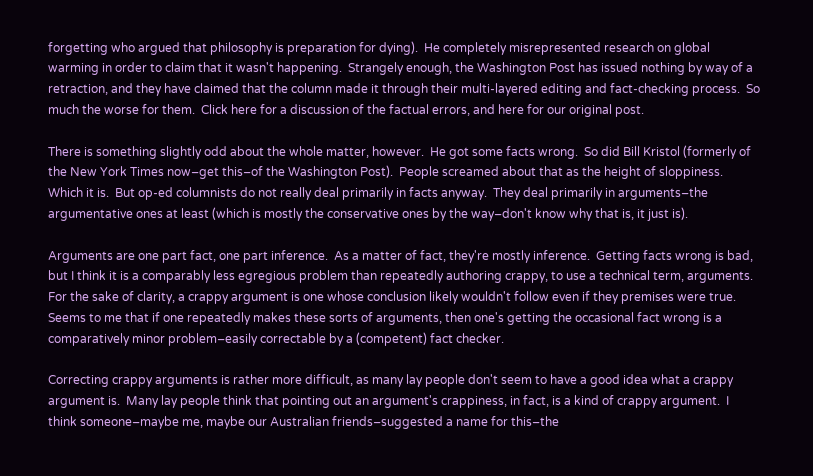forgetting who argued that philosophy is preparation for dying).  He completely misrepresented research on global warming in order to claim that it wasn't happening.  Strangely enough, the Washington Post has issued nothing by way of a retraction, and they have claimed that the column made it through their multi-layered editing and fact-checking process.  So much the worse for them.  Click here for a discussion of the factual errors, and here for our original post.

There is something slightly odd about the whole matter, however.  He got some facts wrong.  So did Bill Kristol (formerly of the New York Times now–get this–of the Washington Post).  People screamed about that as the height of sloppiness.  Which it is.  But op-ed columnists do not really deal primarily in facts anyway.  They deal primarily in arguments–the argumentative ones at least (which is mostly the conservative ones by the way–don't know why that is, it just is).

Arguments are one part fact, one part inference.  As a matter of fact, they're mostly inference.  Getting facts wrong is bad, but I think it is a comparably less egregious problem than repeatedly authoring crappy, to use a technical term, arguments.  For the sake of clarity, a crappy argument is one whose conclusion likely wouldn't follow even if they premises were true.  Seems to me that if one repeatedly makes these sorts of arguments, then one's getting the occasional fact wrong is a comparatively minor problem–easily correctable by a (competent) fact checker.

Correcting crappy arguments is rather more difficult, as many lay people don't seem to have a good idea what a crappy argument is.  Many lay people think that pointing out an argument's crappiness, in fact, is a kind of crappy argument.  I think someone–maybe me, maybe our Australian friends–suggested a name for this–the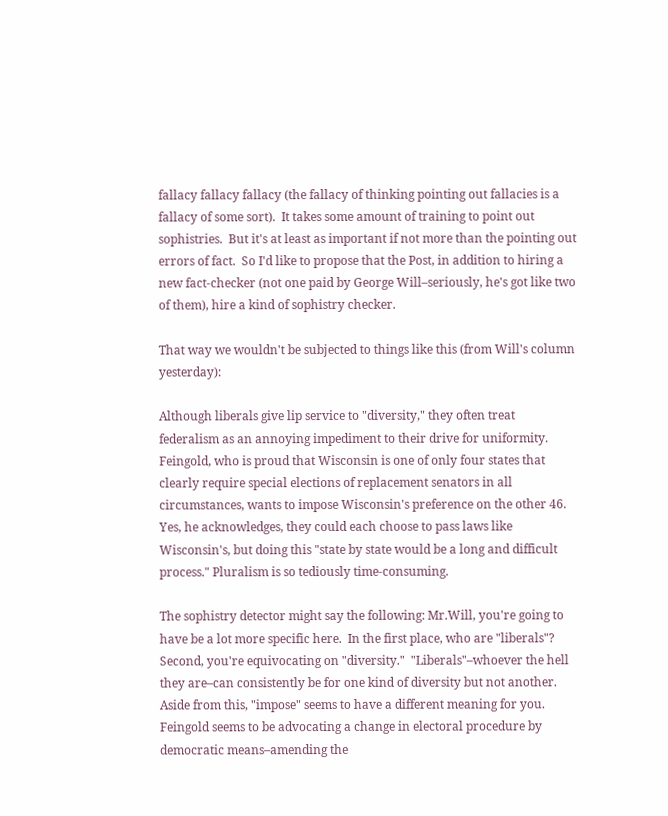fallacy fallacy fallacy (the fallacy of thinking pointing out fallacies is a fallacy of some sort).  It takes some amount of training to point out sophistries.  But it's at least as important if not more than the pointing out errors of fact.  So I'd like to propose that the Post, in addition to hiring a new fact-checker (not one paid by George Will–seriously, he's got like two of them), hire a kind of sophistry checker.

That way we wouldn't be subjected to things like this (from Will's column yesterday):

Although liberals give lip service to "diversity," they often treat federalism as an annoying impediment to their drive for uniformity. Feingold, who is proud that Wisconsin is one of only four states that clearly require special elections of replacement senators in all circumstances, wants to impose Wisconsin's preference on the other 46. Yes, he acknowledges, they could each choose to pass laws like Wisconsin's, but doing this "state by state would be a long and difficult process." Pluralism is so tediously time-consuming.

The sophistry detector might say the following: Mr.Will, you're going to have be a lot more specific here.  In the first place, who are "liberals"?  Second, you're equivocating on "diversity."  "Liberals"–whoever the hell they are–can consistently be for one kind of diversity but not another.  Aside from this, "impose" seems to have a different meaning for you.  Feingold seems to be advocating a change in electoral procedure by democratic means–amending the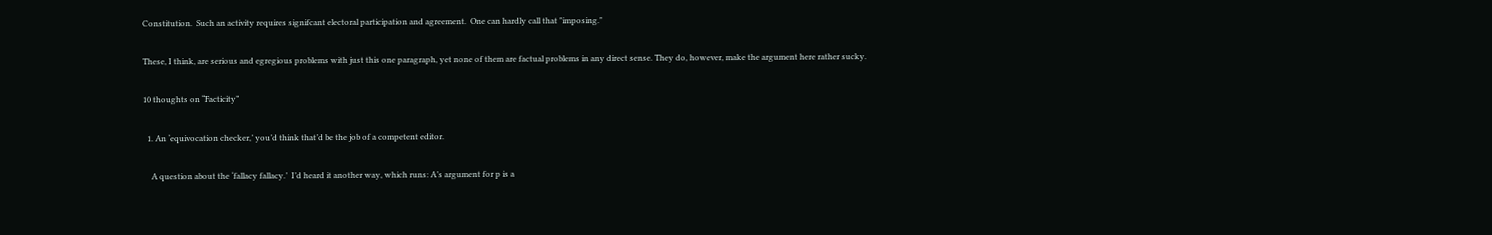Constitution.  Such an activity requires signifcant electoral participation and agreement.  One can hardly call that "imposing."

These, I think, are serious and egregious problems with just this one paragraph, yet none of them are factual problems in any direct sense. They do, however, make the argument here rather sucky.

10 thoughts on “Facticity”

  1. An ‘equivocation checker,’ you’d think that’d be the job of a competent editor.

    A question about the ‘fallacy fallacy.’  I’d heard it another way, which runs: A’s argument for p is a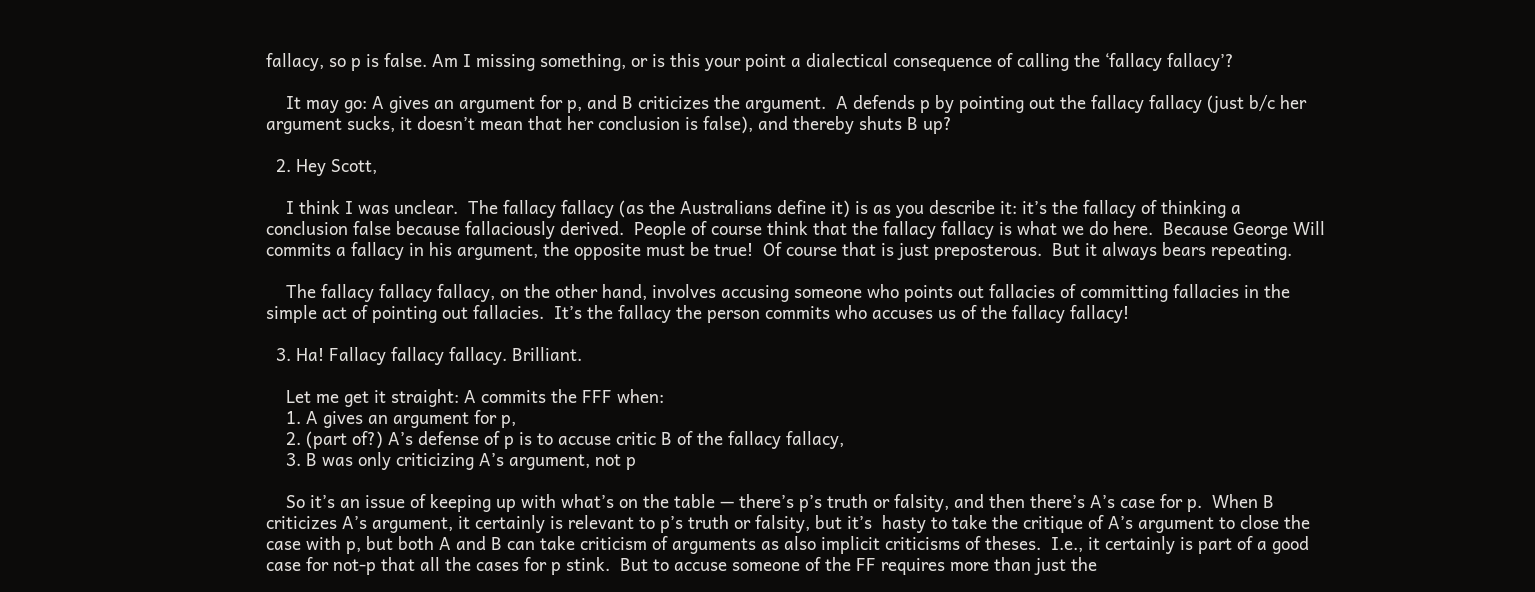fallacy, so p is false. Am I missing something, or is this your point a dialectical consequence of calling the ‘fallacy fallacy’?

    It may go: A gives an argument for p, and B criticizes the argument.  A defends p by pointing out the fallacy fallacy (just b/c her argument sucks, it doesn’t mean that her conclusion is false), and thereby shuts B up?

  2. Hey Scott,

    I think I was unclear.  The fallacy fallacy (as the Australians define it) is as you describe it: it’s the fallacy of thinking a conclusion false because fallaciously derived.  People of course think that the fallacy fallacy is what we do here.  Because George Will commits a fallacy in his argument, the opposite must be true!  Of course that is just preposterous.  But it always bears repeating.

    The fallacy fallacy fallacy, on the other hand, involves accusing someone who points out fallacies of committing fallacies in the simple act of pointing out fallacies.  It’s the fallacy the person commits who accuses us of the fallacy fallacy!

  3. Ha! Fallacy fallacy fallacy. Brilliant.

    Let me get it straight: A commits the FFF when:
    1. A gives an argument for p,
    2. (part of?) A’s defense of p is to accuse critic B of the fallacy fallacy,
    3. B was only criticizing A’s argument, not p

    So it’s an issue of keeping up with what’s on the table — there’s p’s truth or falsity, and then there’s A’s case for p.  When B criticizes A’s argument, it certainly is relevant to p’s truth or falsity, but it’s  hasty to take the critique of A’s argument to close the case with p, but both A and B can take criticism of arguments as also implicit criticisms of theses.  I.e., it certainly is part of a good case for not-p that all the cases for p stink.  But to accuse someone of the FF requires more than just the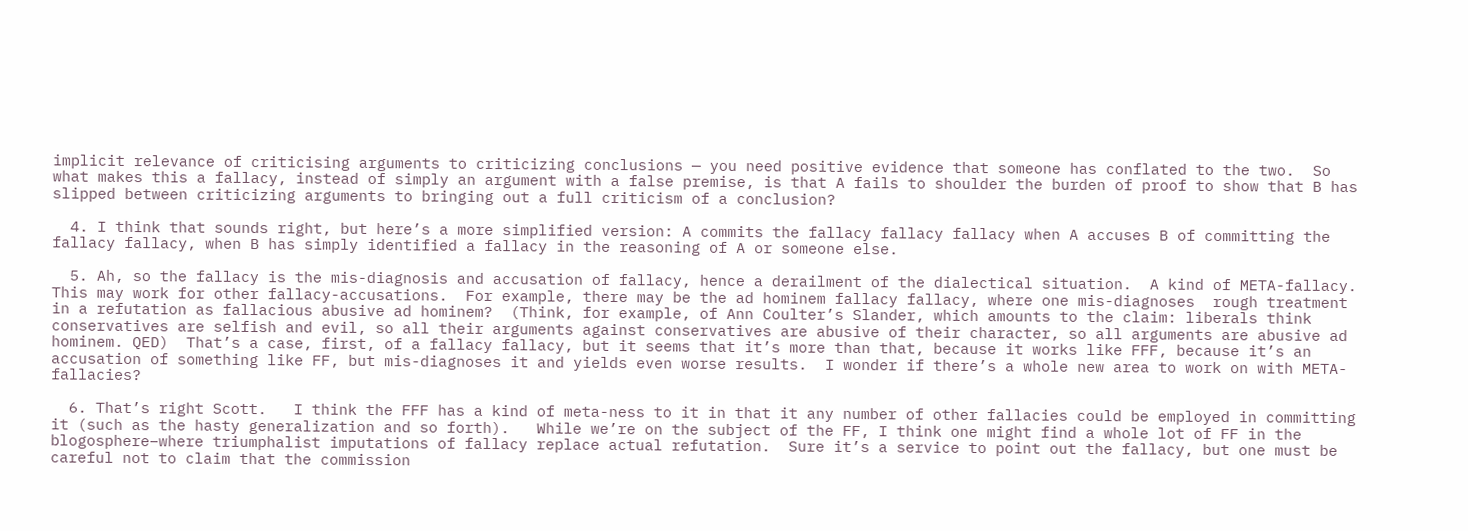implicit relevance of criticising arguments to criticizing conclusions — you need positive evidence that someone has conflated to the two.  So what makes this a fallacy, instead of simply an argument with a false premise, is that A fails to shoulder the burden of proof to show that B has slipped between criticizing arguments to bringing out a full criticism of a conclusion?

  4. I think that sounds right, but here’s a more simplified version: A commits the fallacy fallacy fallacy when A accuses B of committing the fallacy fallacy, when B has simply identified a fallacy in the reasoning of A or someone else.

  5. Ah, so the fallacy is the mis-diagnosis and accusation of fallacy, hence a derailment of the dialectical situation.  A kind of META-fallacy.  This may work for other fallacy-accusations.  For example, there may be the ad hominem fallacy fallacy, where one mis-diagnoses  rough treatment in a refutation as fallacious abusive ad hominem?  (Think, for example, of Ann Coulter’s Slander, which amounts to the claim: liberals think conservatives are selfish and evil, so all their arguments against conservatives are abusive of their character, so all arguments are abusive ad hominem. QED)  That’s a case, first, of a fallacy fallacy, but it seems that it’s more than that, because it works like FFF, because it’s an accusation of something like FF, but mis-diagnoses it and yields even worse results.  I wonder if there’s a whole new area to work on with META-fallacies?

  6. That’s right Scott.   I think the FFF has a kind of meta-ness to it in that it any number of other fallacies could be employed in committing it (such as the hasty generalization and so forth).   While we’re on the subject of the FF, I think one might find a whole lot of FF in the blogosphere–where triumphalist imputations of fallacy replace actual refutation.  Sure it’s a service to point out the fallacy, but one must be careful not to claim that the commission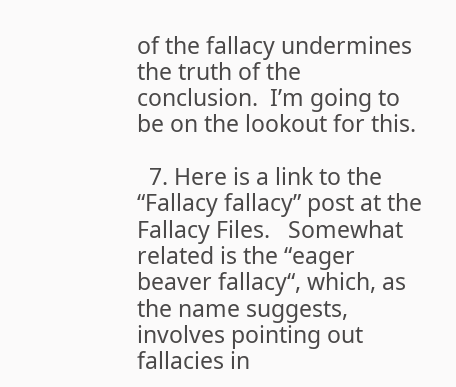of the fallacy undermines the truth of the conclusion.  I’m going to be on the lookout for this.

  7. Here is a link to the “Fallacy fallacy” post at the Fallacy Files.   Somewhat related is the “eager beaver fallacy“, which, as the name suggests, involves pointing out fallacies in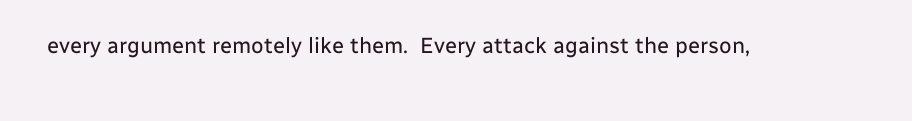every argument remotely like them.  Every attack against the person,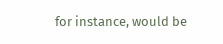for instance, would be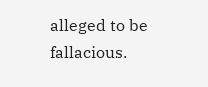alleged to be fallacious.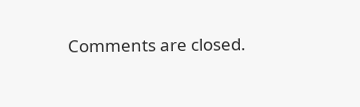Comments are closed.